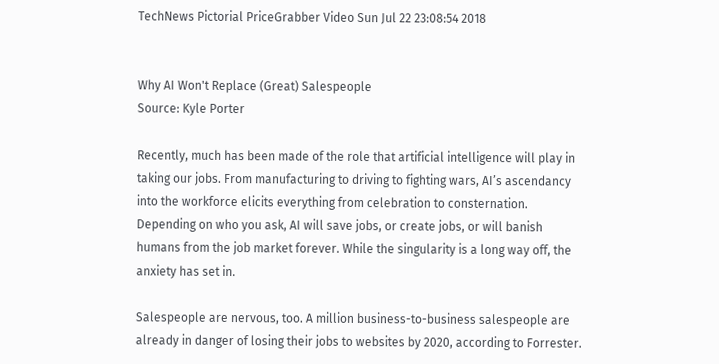TechNews Pictorial PriceGrabber Video Sun Jul 22 23:08:54 2018


Why AI Won't Replace (Great) Salespeople
Source: Kyle Porter

Recently, much has been made of the role that artificial intelligence will play in taking our jobs. From manufacturing to driving to fighting wars, AI’s ascendancy into the workforce elicits everything from celebration to consternation. Depending on who you ask, AI will save jobs, or create jobs, or will banish humans from the job market forever. While the singularity is a long way off, the anxiety has set in.

Salespeople are nervous, too. A million business-to-business salespeople are already in danger of losing their jobs to websites by 2020, according to Forrester.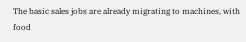The basic sales jobs are already migrating to machines, with food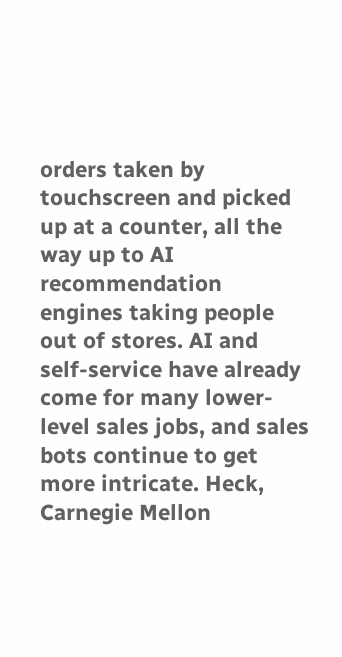orders taken by touchscreen and picked up at a counter, all the way up to AI recommendation engines taking people out of stores. AI and self-service have already come for many lower-level sales jobs, and sales bots continue to get more intricate. Heck, Carnegie Mellon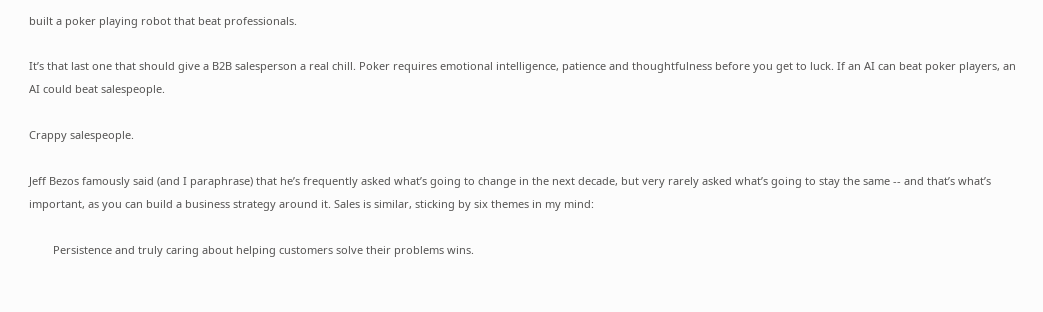built a poker playing robot that beat professionals.

It’s that last one that should give a B2B salesperson a real chill. Poker requires emotional intelligence, patience and thoughtfulness before you get to luck. If an AI can beat poker players, an AI could beat salespeople.

Crappy salespeople.

Jeff Bezos famously said (and I paraphrase) that he’s frequently asked what’s going to change in the next decade, but very rarely asked what’s going to stay the same -- and that’s what’s important, as you can build a business strategy around it. Sales is similar, sticking by six themes in my mind:

        Persistence and truly caring about helping customers solve their problems wins.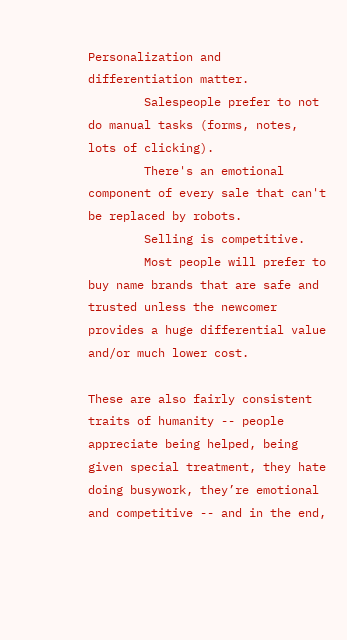Personalization and differentiation matter.
        Salespeople prefer to not do manual tasks (forms, notes, lots of clicking).
        There's an emotional component of every sale that can't be replaced by robots.
        Selling is competitive.
        Most people will prefer to buy name brands that are safe and trusted unless the newcomer provides a huge differential value and/or much lower cost.

These are also fairly consistent traits of humanity -- people appreciate being helped, being given special treatment, they hate doing busywork, they’re emotional and competitive -- and in the end,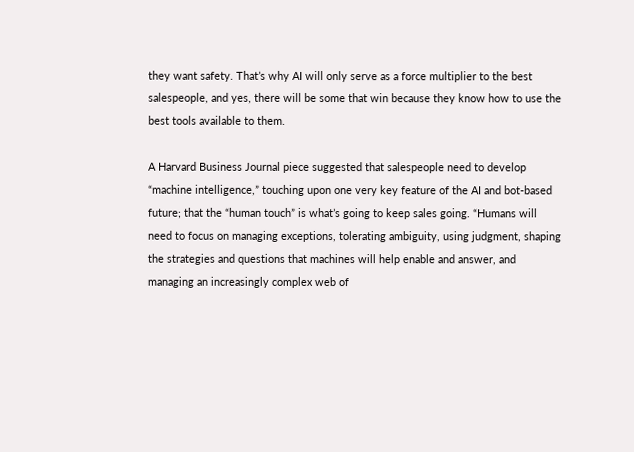they want safety. That’s why AI will only serve as a force multiplier to the best salespeople, and yes, there will be some that win because they know how to use the best tools available to them.

A Harvard Business Journal piece suggested that salespeople need to develop “machine intelligence,” touching upon one very key feature of the AI and bot-based future; that the “human touch” is what’s going to keep sales going. “Humans will need to focus on managing exceptions, tolerating ambiguity, using judgment, shaping the strategies and questions that machines will help enable and answer, and managing an increasingly complex web of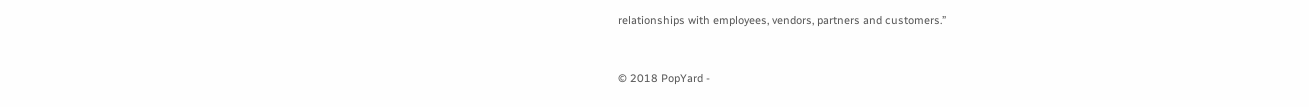relationships with employees, vendors, partners and customers.”


© 2018 PopYard -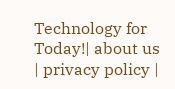Technology for Today!| about us | privacy policy |